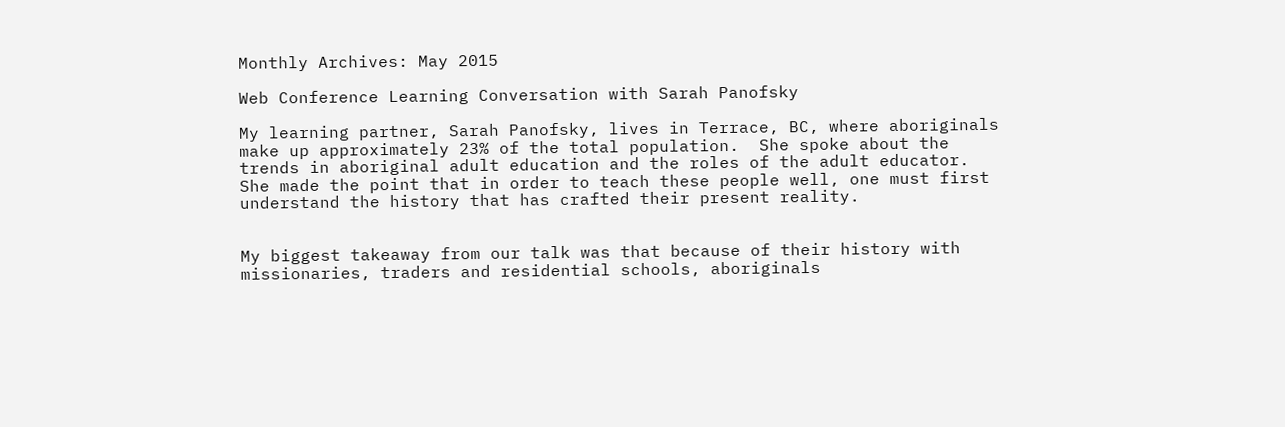Monthly Archives: May 2015

Web Conference Learning Conversation with Sarah Panofsky

My learning partner, Sarah Panofsky, lives in Terrace, BC, where aboriginals make up approximately 23% of the total population.  She spoke about the trends in aboriginal adult education and the roles of the adult educator. She made the point that in order to teach these people well, one must first understand the history that has crafted their present reality.


My biggest takeaway from our talk was that because of their history with missionaries, traders and residential schools, aboriginals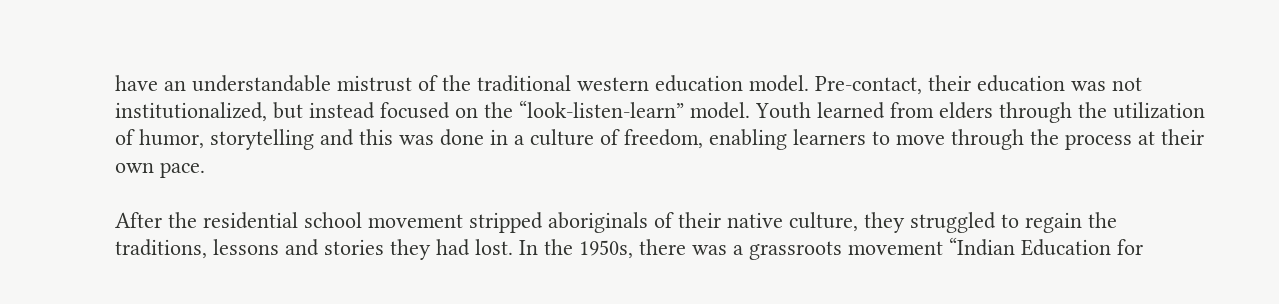have an understandable mistrust of the traditional western education model. Pre-contact, their education was not institutionalized, but instead focused on the “look-listen-learn” model. Youth learned from elders through the utilization of humor, storytelling and this was done in a culture of freedom, enabling learners to move through the process at their own pace.

After the residential school movement stripped aboriginals of their native culture, they struggled to regain the traditions, lessons and stories they had lost. In the 1950s, there was a grassroots movement “Indian Education for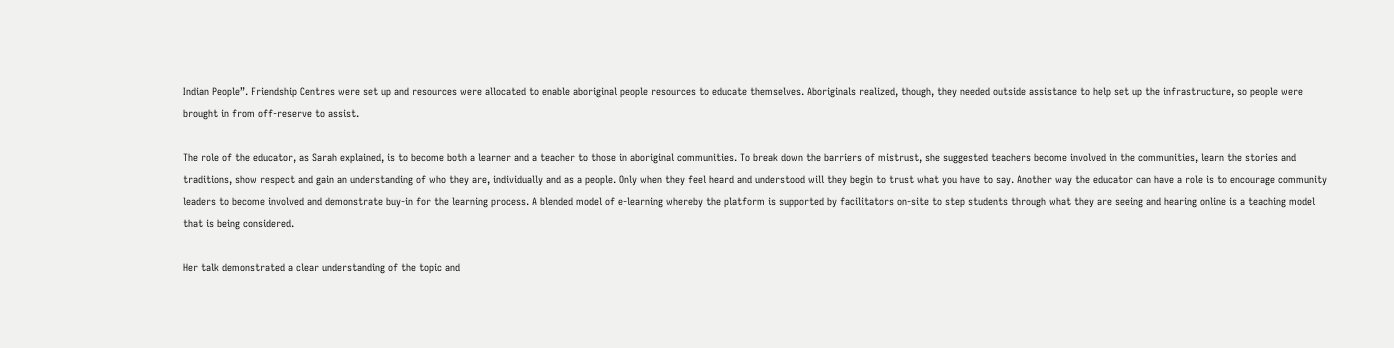Indian People”. Friendship Centres were set up and resources were allocated to enable aboriginal people resources to educate themselves. Aboriginals realized, though, they needed outside assistance to help set up the infrastructure, so people were brought in from off-reserve to assist.

The role of the educator, as Sarah explained, is to become both a learner and a teacher to those in aboriginal communities. To break down the barriers of mistrust, she suggested teachers become involved in the communities, learn the stories and traditions, show respect and gain an understanding of who they are, individually and as a people. Only when they feel heard and understood will they begin to trust what you have to say. Another way the educator can have a role is to encourage community leaders to become involved and demonstrate buy-in for the learning process. A blended model of e-learning whereby the platform is supported by facilitators on-site to step students through what they are seeing and hearing online is a teaching model that is being considered.

Her talk demonstrated a clear understanding of the topic and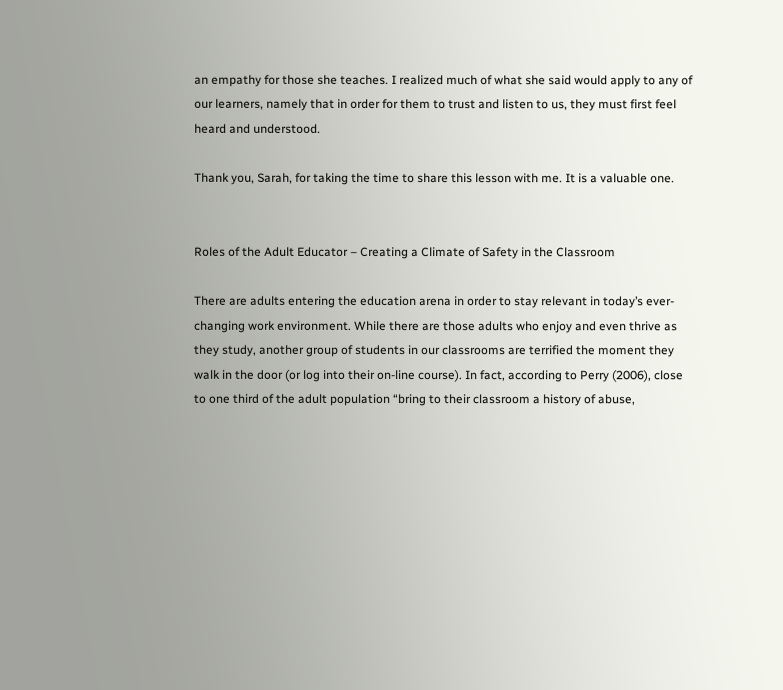an empathy for those she teaches. I realized much of what she said would apply to any of our learners, namely that in order for them to trust and listen to us, they must first feel heard and understood.

Thank you, Sarah, for taking the time to share this lesson with me. It is a valuable one.


Roles of the Adult Educator – Creating a Climate of Safety in the Classroom

There are adults entering the education arena in order to stay relevant in today’s ever-changing work environment. While there are those adults who enjoy and even thrive as they study, another group of students in our classrooms are terrified the moment they walk in the door (or log into their on-line course). In fact, according to Perry (2006), close to one third of the adult population “bring to their classroom a history of abuse,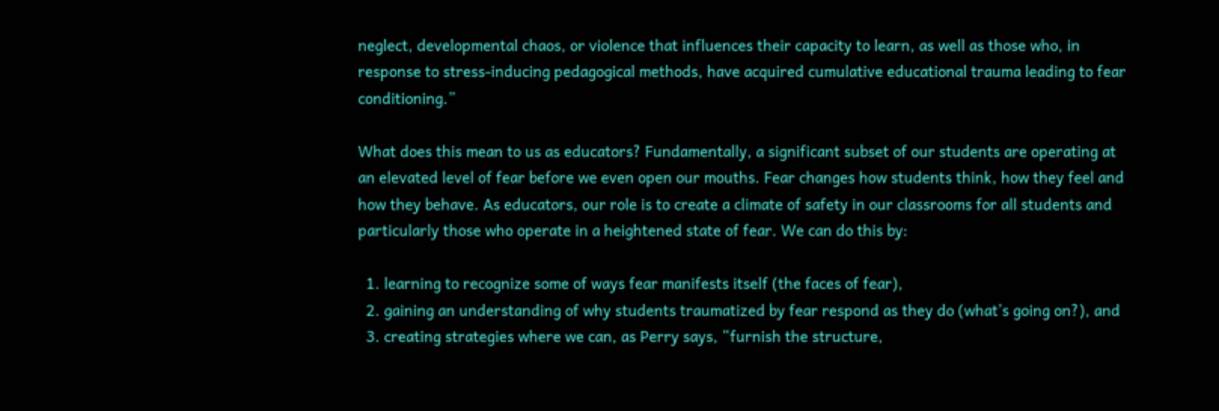neglect, developmental chaos, or violence that influences their capacity to learn, as well as those who, in response to stress-inducing pedagogical methods, have acquired cumulative educational trauma leading to fear conditioning.”

What does this mean to us as educators? Fundamentally, a significant subset of our students are operating at an elevated level of fear before we even open our mouths. Fear changes how students think, how they feel and how they behave. As educators, our role is to create a climate of safety in our classrooms for all students and particularly those who operate in a heightened state of fear. We can do this by:

  1. learning to recognize some of ways fear manifests itself (the faces of fear),
  2. gaining an understanding of why students traumatized by fear respond as they do (what’s going on?), and
  3. creating strategies where we can, as Perry says, “furnish the structure,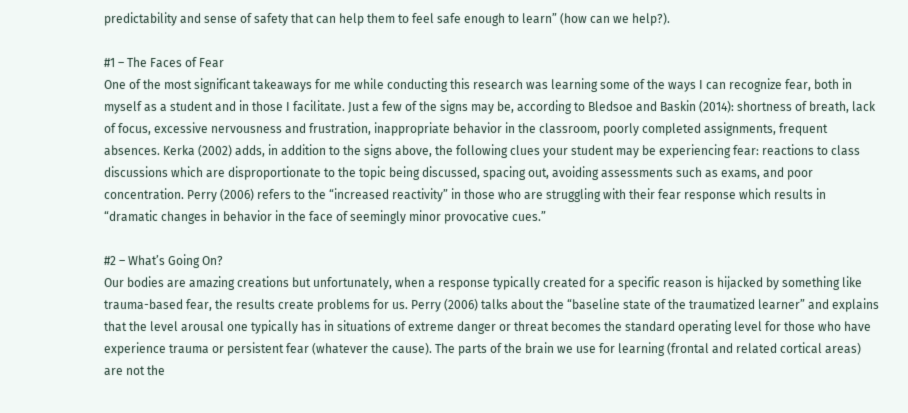predictability and sense of safety that can help them to feel safe enough to learn” (how can we help?).

#1 – The Faces of Fear
One of the most significant takeaways for me while conducting this research was learning some of the ways I can recognize fear, both in myself as a student and in those I facilitate. Just a few of the signs may be, according to Bledsoe and Baskin (2014): shortness of breath, lack of focus, excessive nervousness and frustration, inappropriate behavior in the classroom, poorly completed assignments, frequent absences. Kerka (2002) adds, in addition to the signs above, the following clues your student may be experiencing fear: reactions to class discussions which are disproportionate to the topic being discussed, spacing out, avoiding assessments such as exams, and poor concentration. Perry (2006) refers to the “increased reactivity” in those who are struggling with their fear response which results in “dramatic changes in behavior in the face of seemingly minor provocative cues.”

#2 – What’s Going On?
Our bodies are amazing creations but unfortunately, when a response typically created for a specific reason is hijacked by something like trauma-based fear, the results create problems for us. Perry (2006) talks about the “baseline state of the traumatized learner” and explains that the level arousal one typically has in situations of extreme danger or threat becomes the standard operating level for those who have experience trauma or persistent fear (whatever the cause). The parts of the brain we use for learning (frontal and related cortical areas) are not the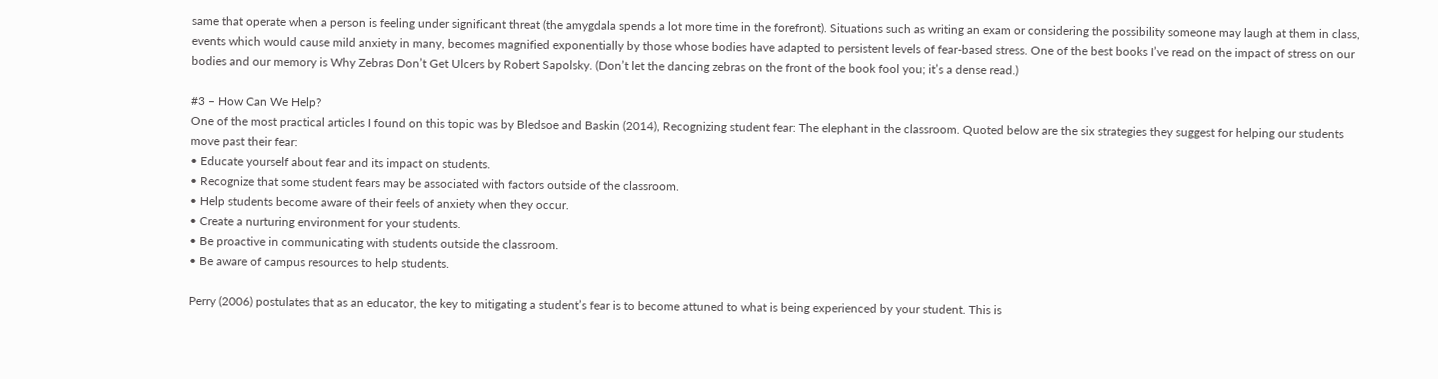same that operate when a person is feeling under significant threat (the amygdala spends a lot more time in the forefront). Situations such as writing an exam or considering the possibility someone may laugh at them in class, events which would cause mild anxiety in many, becomes magnified exponentially by those whose bodies have adapted to persistent levels of fear-based stress. One of the best books I’ve read on the impact of stress on our bodies and our memory is Why Zebras Don’t Get Ulcers by Robert Sapolsky. (Don’t let the dancing zebras on the front of the book fool you; it’s a dense read.)

#3 – How Can We Help?
One of the most practical articles I found on this topic was by Bledsoe and Baskin (2014), Recognizing student fear: The elephant in the classroom. Quoted below are the six strategies they suggest for helping our students move past their fear:
• Educate yourself about fear and its impact on students.
• Recognize that some student fears may be associated with factors outside of the classroom.
• Help students become aware of their feels of anxiety when they occur.
• Create a nurturing environment for your students.
• Be proactive in communicating with students outside the classroom.
• Be aware of campus resources to help students.

Perry (2006) postulates that as an educator, the key to mitigating a student’s fear is to become attuned to what is being experienced by your student. This is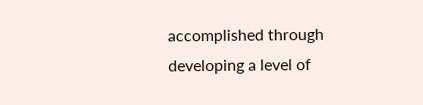accomplished through developing a level of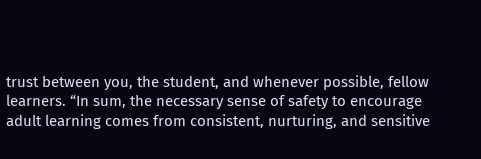trust between you, the student, and whenever possible, fellow learners. “In sum, the necessary sense of safety to encourage adult learning comes from consistent, nurturing, and sensitive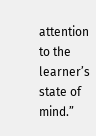attention to the learner’s state of mind.”